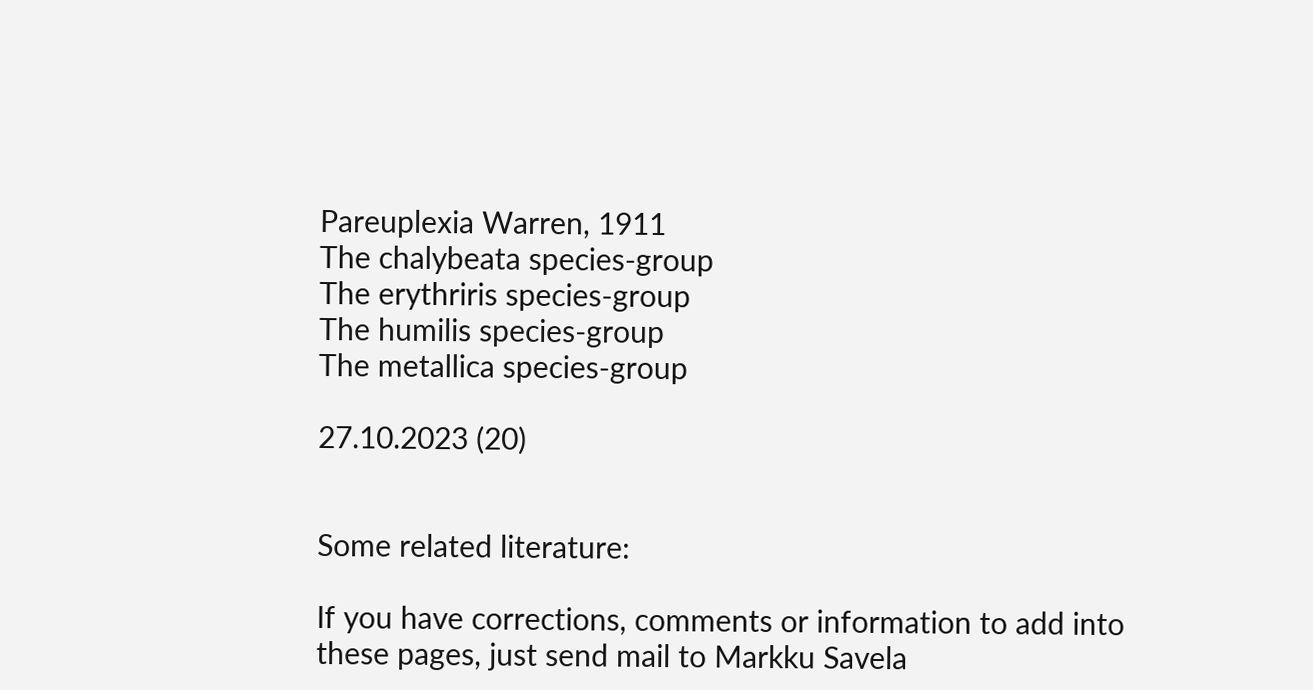Pareuplexia Warren, 1911
The chalybeata species-group
The erythriris species-group
The humilis species-group
The metallica species-group

27.10.2023 (20)


Some related literature:

If you have corrections, comments or information to add into these pages, just send mail to Markku Savela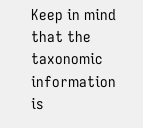Keep in mind that the taxonomic information is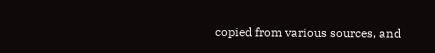copied from various sources, and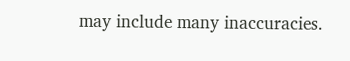may include many inaccuracies.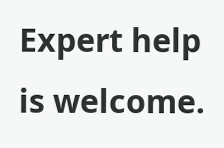Expert help is welcome.